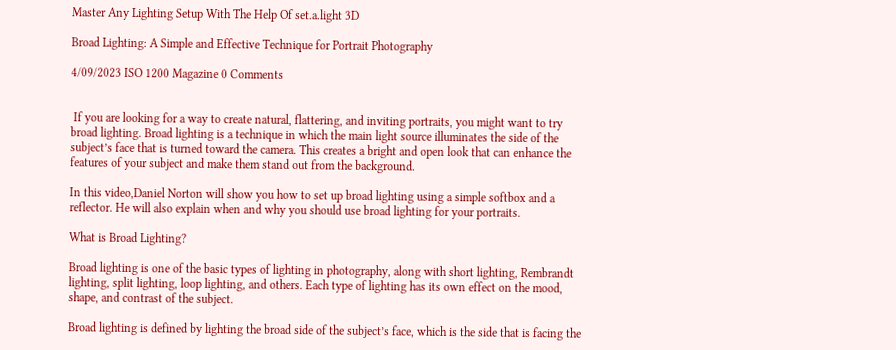Master Any Lighting Setup With The Help Of set.a.light 3D

Broad Lighting: A Simple and Effective Technique for Portrait Photography

4/09/2023 ISO 1200 Magazine 0 Comments


 If you are looking for a way to create natural, flattering, and inviting portraits, you might want to try broad lighting. Broad lighting is a technique in which the main light source illuminates the side of the subject’s face that is turned toward the camera. This creates a bright and open look that can enhance the features of your subject and make them stand out from the background.

In this video,Daniel Norton will show you how to set up broad lighting using a simple softbox and a reflector. He will also explain when and why you should use broad lighting for your portraits.

What is Broad Lighting?

Broad lighting is one of the basic types of lighting in photography, along with short lighting, Rembrandt lighting, split lighting, loop lighting, and others. Each type of lighting has its own effect on the mood, shape, and contrast of the subject.

Broad lighting is defined by lighting the broad side of the subject’s face, which is the side that is facing the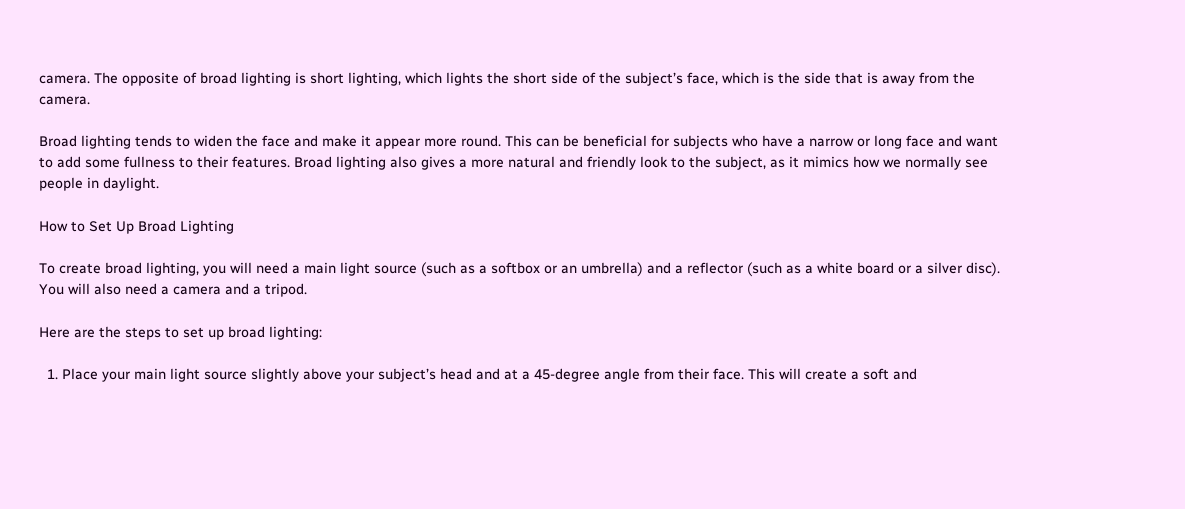camera. The opposite of broad lighting is short lighting, which lights the short side of the subject’s face, which is the side that is away from the camera.

Broad lighting tends to widen the face and make it appear more round. This can be beneficial for subjects who have a narrow or long face and want to add some fullness to their features. Broad lighting also gives a more natural and friendly look to the subject, as it mimics how we normally see people in daylight.

How to Set Up Broad Lighting

To create broad lighting, you will need a main light source (such as a softbox or an umbrella) and a reflector (such as a white board or a silver disc). You will also need a camera and a tripod.

Here are the steps to set up broad lighting:

  1. Place your main light source slightly above your subject’s head and at a 45-degree angle from their face. This will create a soft and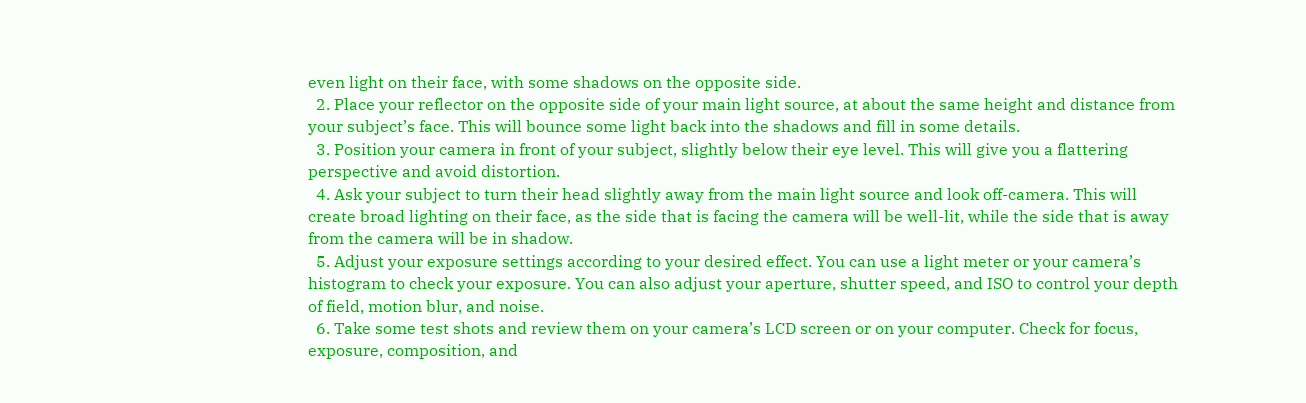even light on their face, with some shadows on the opposite side.
  2. Place your reflector on the opposite side of your main light source, at about the same height and distance from your subject’s face. This will bounce some light back into the shadows and fill in some details.
  3. Position your camera in front of your subject, slightly below their eye level. This will give you a flattering perspective and avoid distortion.
  4. Ask your subject to turn their head slightly away from the main light source and look off-camera. This will create broad lighting on their face, as the side that is facing the camera will be well-lit, while the side that is away from the camera will be in shadow.
  5. Adjust your exposure settings according to your desired effect. You can use a light meter or your camera’s histogram to check your exposure. You can also adjust your aperture, shutter speed, and ISO to control your depth of field, motion blur, and noise.
  6. Take some test shots and review them on your camera’s LCD screen or on your computer. Check for focus, exposure, composition, and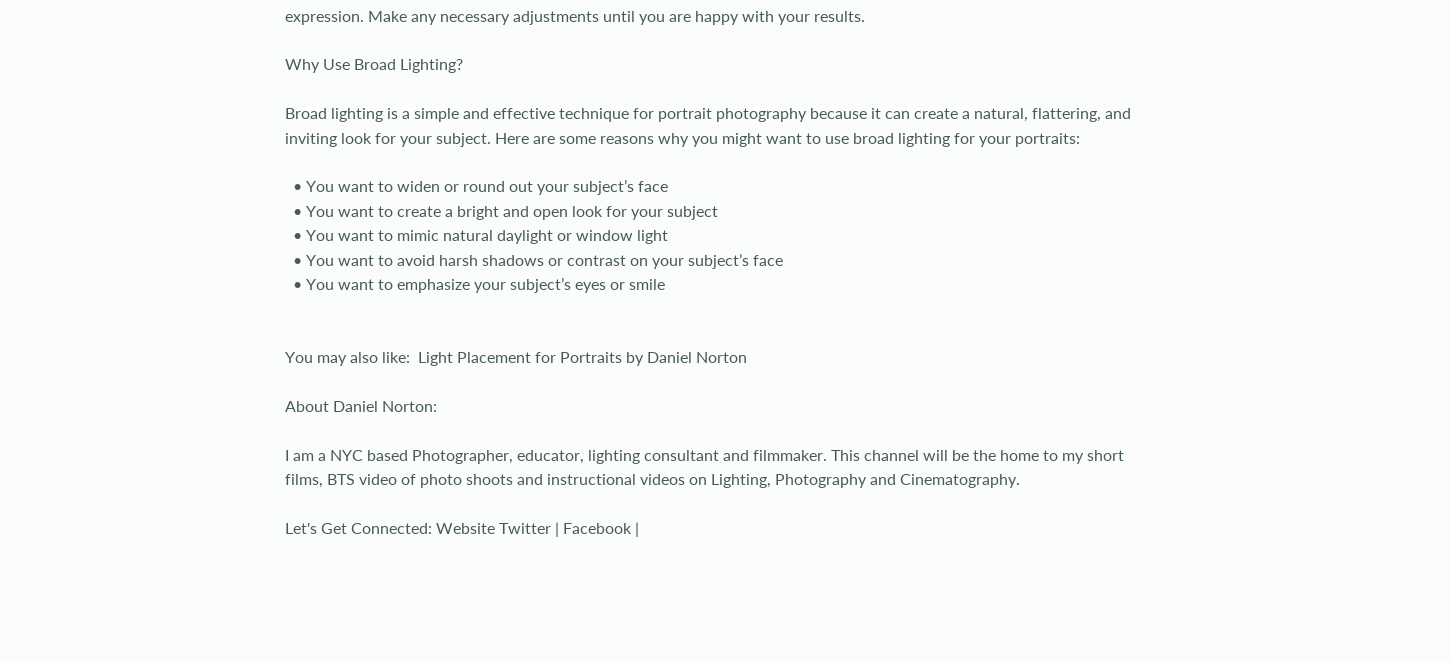expression. Make any necessary adjustments until you are happy with your results.

Why Use Broad Lighting?

Broad lighting is a simple and effective technique for portrait photography because it can create a natural, flattering, and inviting look for your subject. Here are some reasons why you might want to use broad lighting for your portraits:

  • You want to widen or round out your subject’s face
  • You want to create a bright and open look for your subject
  • You want to mimic natural daylight or window light
  • You want to avoid harsh shadows or contrast on your subject’s face
  • You want to emphasize your subject’s eyes or smile


You may also like:  Light Placement for Portraits by Daniel Norton

About Daniel Norton:

I am a NYC based Photographer, educator, lighting consultant and filmmaker. This channel will be the home to my short films, BTS video of photo shoots and instructional videos on Lighting, Photography and Cinematography.

Let's Get Connected: Website Twitter | Facebook |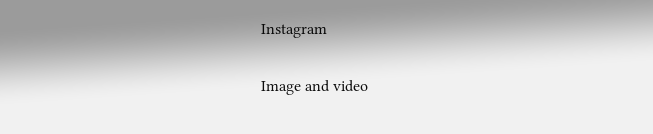Instagram

Image and video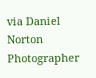via Daniel Norton Photographer